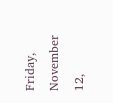Friday, November 12,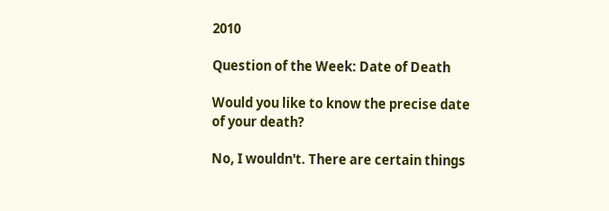2010

Question of the Week: Date of Death

Would you like to know the precise date of your death?

No, I wouldn't. There are certain things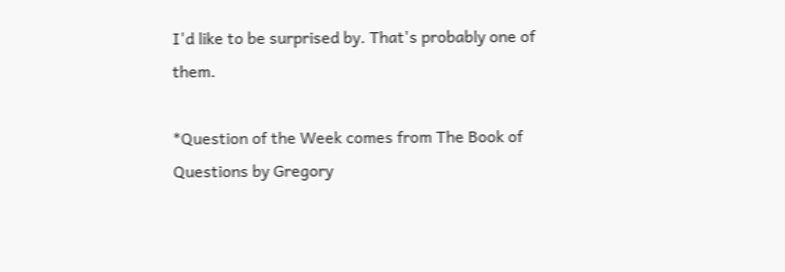I'd like to be surprised by. That's probably one of them.

*Question of the Week comes from The Book of Questions by Gregory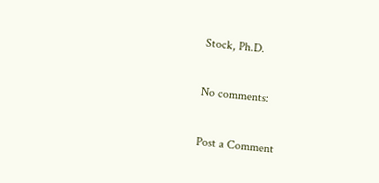Stock, Ph.D.

No comments:

Post a Comment